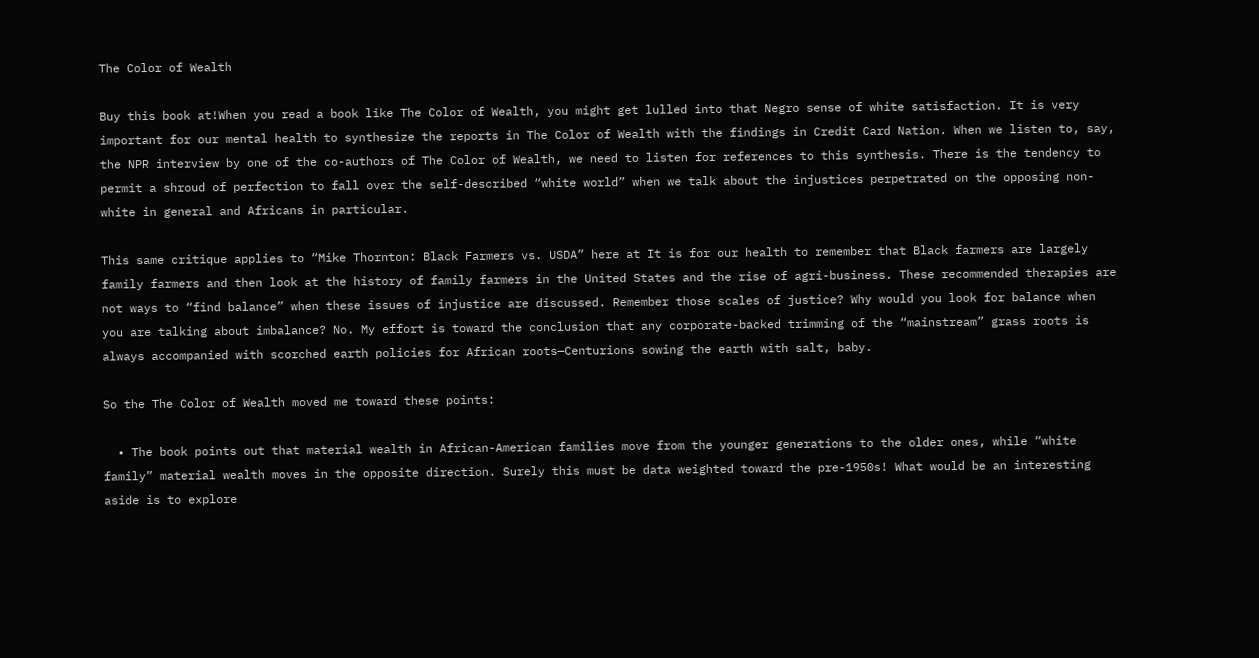The Color of Wealth

Buy this book at!When you read a book like The Color of Wealth, you might get lulled into that Negro sense of white satisfaction. It is very important for our mental health to synthesize the reports in The Color of Wealth with the findings in Credit Card Nation. When we listen to, say, the NPR interview by one of the co-authors of The Color of Wealth, we need to listen for references to this synthesis. There is the tendency to permit a shroud of perfection to fall over the self-described “white world” when we talk about the injustices perpetrated on the opposing non-white in general and Africans in particular.

This same critique applies to “Mike Thornton: Black Farmers vs. USDA” here at It is for our health to remember that Black farmers are largely family farmers and then look at the history of family farmers in the United States and the rise of agri-business. These recommended therapies are not ways to “find balance” when these issues of injustice are discussed. Remember those scales of justice? Why would you look for balance when you are talking about imbalance? No. My effort is toward the conclusion that any corporate-backed trimming of the “mainstream” grass roots is always accompanied with scorched earth policies for African roots—Centurions sowing the earth with salt, baby.

So the The Color of Wealth moved me toward these points:

  • The book points out that material wealth in African-American families move from the younger generations to the older ones, while “white family” material wealth moves in the opposite direction. Surely this must be data weighted toward the pre-1950s! What would be an interesting aside is to explore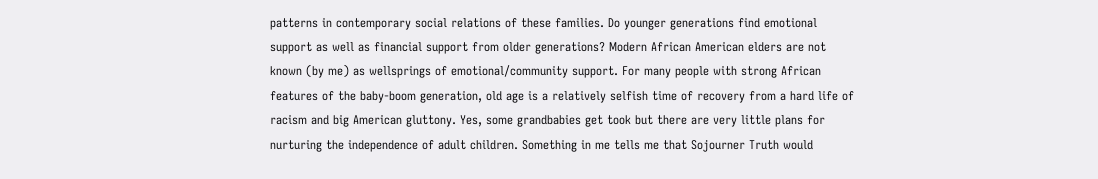patterns in contemporary social relations of these families. Do younger generations find emotional support as well as financial support from older generations? Modern African American elders are not known (by me) as wellsprings of emotional/community support. For many people with strong African features of the baby-boom generation, old age is a relatively selfish time of recovery from a hard life of racism and big American gluttony. Yes, some grandbabies get took but there are very little plans for nurturing the independence of adult children. Something in me tells me that Sojourner Truth would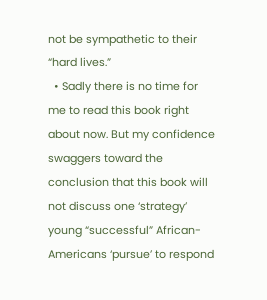not be sympathetic to their “hard lives.”
  • Sadly there is no time for me to read this book right about now. But my confidence swaggers toward the conclusion that this book will not discuss one ‘strategy’ young “successful” African-Americans ‘pursue’ to respond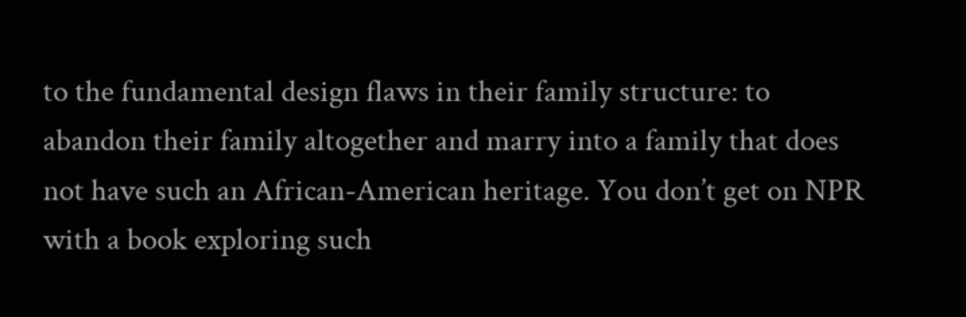to the fundamental design flaws in their family structure: to abandon their family altogether and marry into a family that does not have such an African-American heritage. You don’t get on NPR with a book exploring such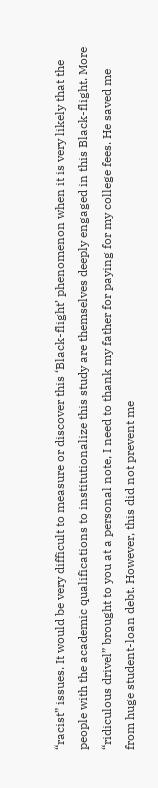“racist” issues. It would be very difficult to measure or discover this ‘Black-flight’ phenomenon when it is very likely that the people with the academic qualifications to institutionalize this study are themselves deeply engaged in this Black-flight. More “ridiculous drivel” brought to you at a personal note, I need to thank my father for paying for my college fees. He saved me from huge student-loan debt. However, this did not prevent me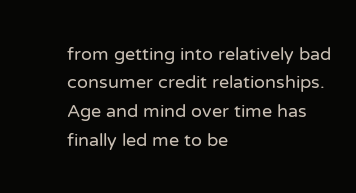from getting into relatively bad consumer credit relationships. Age and mind over time has finally led me to be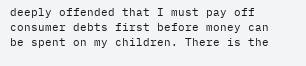deeply offended that I must pay off consumer debts first before money can be spent on my children. There is the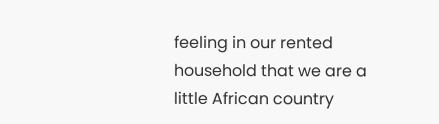feeling in our rented household that we are a little African country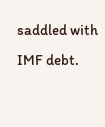saddled with IMF debt.